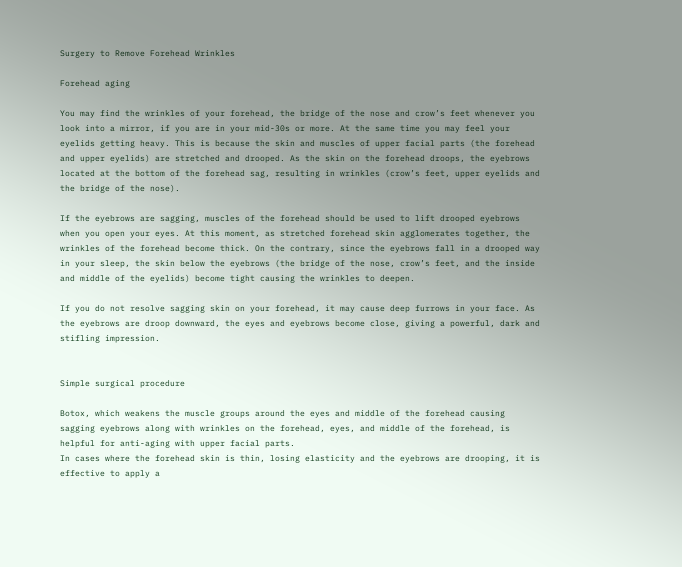Surgery to Remove Forehead Wrinkles

Forehead aging

You may find the wrinkles of your forehead, the bridge of the nose and crow’s feet whenever you look into a mirror, if you are in your mid-30s or more. At the same time you may feel your eyelids getting heavy. This is because the skin and muscles of upper facial parts (the forehead and upper eyelids) are stretched and drooped. As the skin on the forehead droops, the eyebrows located at the bottom of the forehead sag, resulting in wrinkles (crow’s feet, upper eyelids and the bridge of the nose).

If the eyebrows are sagging, muscles of the forehead should be used to lift drooped eyebrows when you open your eyes. At this moment, as stretched forehead skin agglomerates together, the wrinkles of the forehead become thick. On the contrary, since the eyebrows fall in a drooped way in your sleep, the skin below the eyebrows (the bridge of the nose, crow’s feet, and the inside and middle of the eyelids) become tight causing the wrinkles to deepen.

If you do not resolve sagging skin on your forehead, it may cause deep furrows in your face. As the eyebrows are droop downward, the eyes and eyebrows become close, giving a powerful, dark and stifling impression.


Simple surgical procedure

Botox, which weakens the muscle groups around the eyes and middle of the forehead causing sagging eyebrows along with wrinkles on the forehead, eyes, and middle of the forehead, is helpful for anti-aging with upper facial parts.
In cases where the forehead skin is thin, losing elasticity and the eyebrows are drooping, it is effective to apply a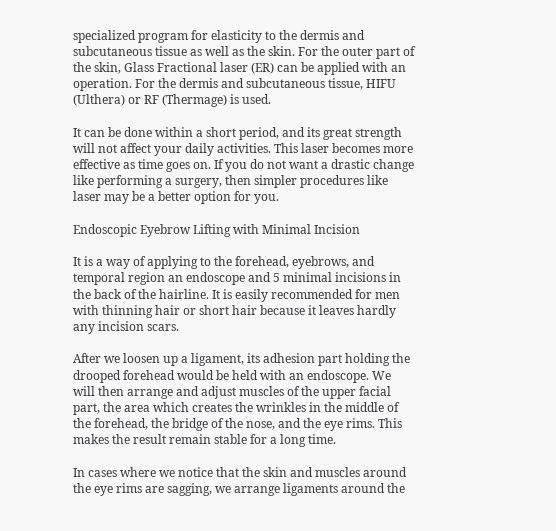specialized program for elasticity to the dermis and subcutaneous tissue as well as the skin. For the outer part of the skin, Glass Fractional laser (ER) can be applied with an operation. For the dermis and subcutaneous tissue, HIFU (Ulthera) or RF (Thermage) is used.

It can be done within a short period, and its great strength will not affect your daily activities. This laser becomes more effective as time goes on. If you do not want a drastic change like performing a surgery, then simpler procedures like laser may be a better option for you.

Endoscopic Eyebrow Lifting with Minimal Incision

It is a way of applying to the forehead, eyebrows, and temporal region an endoscope and 5 minimal incisions in the back of the hairline. It is easily recommended for men with thinning hair or short hair because it leaves hardly any incision scars.

After we loosen up a ligament, its adhesion part holding the drooped forehead would be held with an endoscope. We will then arrange and adjust muscles of the upper facial part, the area which creates the wrinkles in the middle of the forehead, the bridge of the nose, and the eye rims. This makes the result remain stable for a long time.

In cases where we notice that the skin and muscles around the eye rims are sagging, we arrange ligaments around the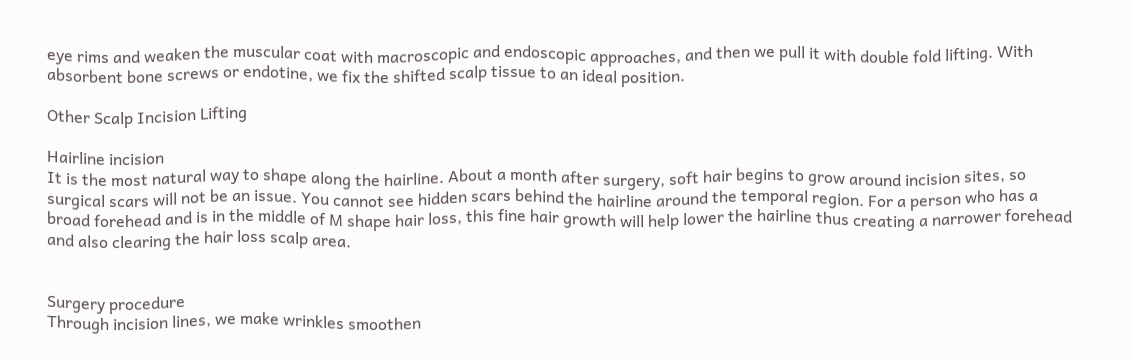eye rims and weaken the muscular coat with macroscopic and endoscopic approaches, and then we pull it with double fold lifting. With absorbent bone screws or endotine, we fix the shifted scalp tissue to an ideal position.

Other Scalp Incision Lifting

Hairline incision
It is the most natural way to shape along the hairline. About a month after surgery, soft hair begins to grow around incision sites, so surgical scars will not be an issue. You cannot see hidden scars behind the hairline around the temporal region. For a person who has a broad forehead and is in the middle of M shape hair loss, this fine hair growth will help lower the hairline thus creating a narrower forehead and also clearing the hair loss scalp area.


Surgery procedure
Through incision lines, we make wrinkles smoothen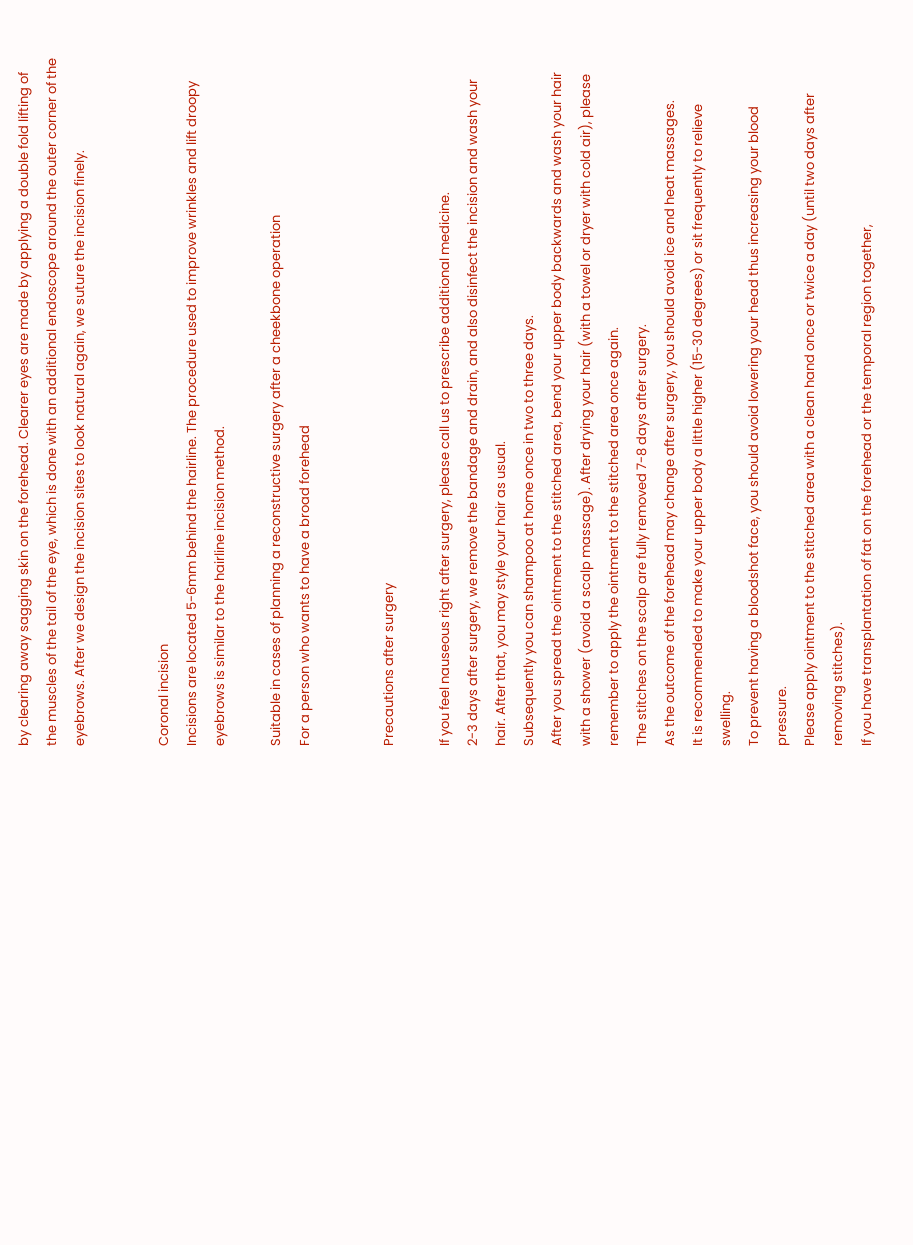by clearing away sagging skin on the forehead. Clearer eyes are made by applying a double fold lifting of the muscles of the tail of the eye, which is done with an additional endoscope around the outer corner of the eyebrows. After we design the incision sites to look natural again, we suture the incision finely.


Coronal incision
Incisions are located 5-6mm behind the hairline. The procedure used to improve wrinkles and lift droopy eyebrows is similar to the hairline incision method.

Suitable in cases of planning a reconstructive surgery after a cheekbone operation
For a person who wants to have a broad forehead


Precautions after surgery

If you feel nauseous right after surgery, please call us to prescribe additional medicine.
2-3 days after surgery, we remove the bandage and drain, and also disinfect the incision and wash your hair. After that, you may style your hair as usual.
Subsequently you can shampoo at home once in two to three days.
After you spread the ointment to the stitched area, bend your upper body backwards and wash your hair with a shower (avoid a scalp massage). After drying your hair (with a towel or dryer with cold air), please remember to apply the ointment to the stitched area once again.
The stitches on the scalp are fully removed 7-8 days after surgery.
As the outcome of the forehead may change after surgery, you should avoid ice and heat massages.
It is recommended to make your upper body a little higher (15-30 degrees) or sit frequently to relieve swelling.
To prevent having a bloodshot face, you should avoid lowering your head thus increasing your blood pressure.
Please apply ointment to the stitched area with a clean hand once or twice a day (until two days after removing stitches).
If you have transplantation of fat on the forehead or the temporal region together,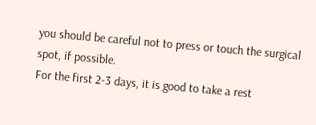you should be careful not to press or touch the surgical spot, if possible.
For the first 2-3 days, it is good to take a rest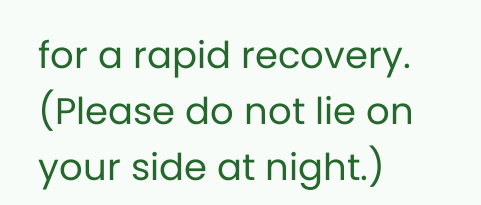for a rapid recovery.
(Please do not lie on your side at night.)